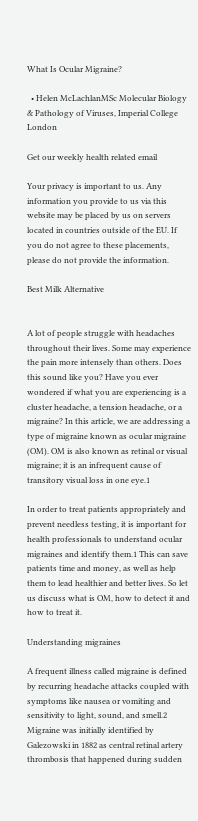What Is Ocular Migraine?

  • Helen McLachlanMSc Molecular Biology & Pathology of Viruses, Imperial College London

Get our weekly health related email

Your privacy is important to us. Any information you provide to us via this website may be placed by us on servers located in countries outside of the EU. If you do not agree to these placements, please do not provide the information.

Best Milk Alternative


A lot of people struggle with headaches throughout their lives. Some may experience the pain more intensely than others. Does this sound like you? Have you ever wondered if what you are experiencing is a cluster headache, a tension headache, or a migraine? In this article, we are addressing a type of migraine known as ocular migraine (OM). OM is also known as retinal or visual migraine; it is an infrequent cause of transitory visual loss in one eye.1

In order to treat patients appropriately and prevent needless testing, it is important for health professionals to understand ocular migraines and identify them.1 This can save patients time and money, as well as help them to lead healthier and better lives. So let us discuss what is OM, how to detect it and how to treat it.

Understanding migraines

A frequent illness called migraine is defined by recurring headache attacks coupled with symptoms like nausea or vomiting and sensitivity to light, sound, and smell.2 Migraine was initially identified by Galezowski in 1882 as central retinal artery thrombosis that happened during sudden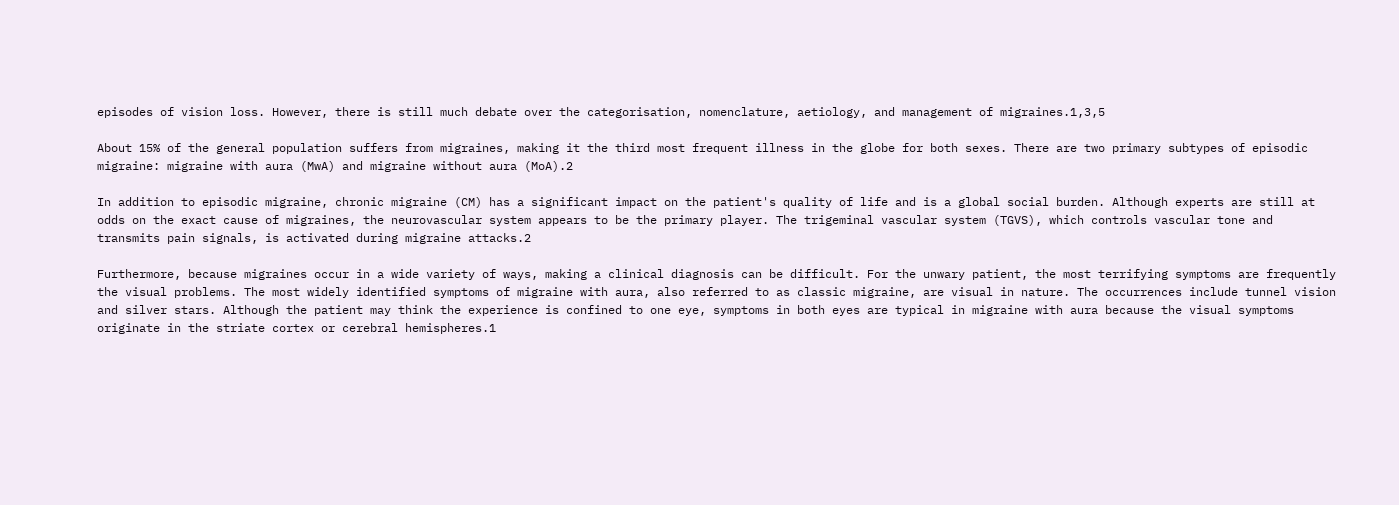episodes of vision loss. However, there is still much debate over the categorisation, nomenclature, aetiology, and management of migraines.1,3,5

About 15% of the general population suffers from migraines, making it the third most frequent illness in the globe for both sexes. There are two primary subtypes of episodic migraine: migraine with aura (MwA) and migraine without aura (MoA).2

In addition to episodic migraine, chronic migraine (CM) has a significant impact on the patient's quality of life and is a global social burden. Although experts are still at odds on the exact cause of migraines, the neurovascular system appears to be the primary player. The trigeminal vascular system (TGVS), which controls vascular tone and transmits pain signals, is activated during migraine attacks.2

Furthermore, because migraines occur in a wide variety of ways, making a clinical diagnosis can be difficult. For the unwary patient, the most terrifying symptoms are frequently the visual problems. The most widely identified symptoms of migraine with aura, also referred to as classic migraine, are visual in nature. The occurrences include tunnel vision and silver stars. Although the patient may think the experience is confined to one eye, symptoms in both eyes are typical in migraine with aura because the visual symptoms originate in the striate cortex or cerebral hemispheres.1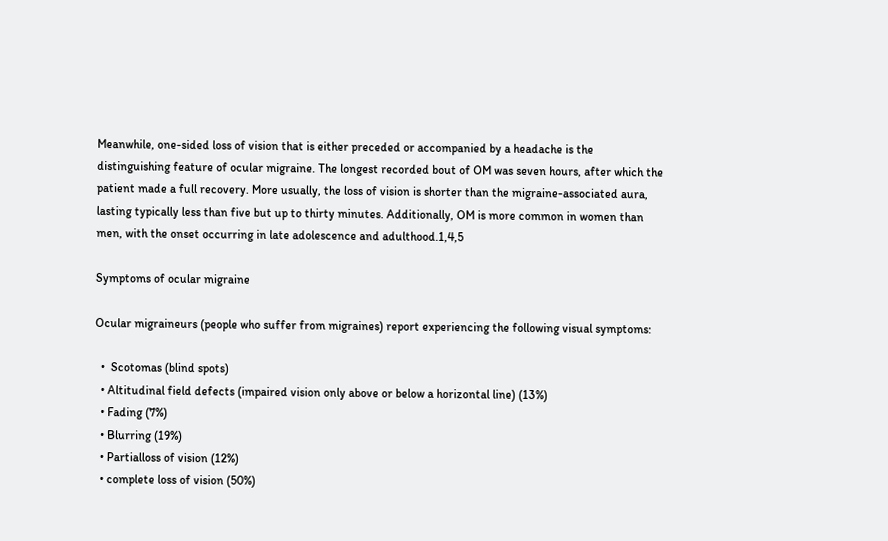Meanwhile, one-sided loss of vision that is either preceded or accompanied by a headache is the distinguishing feature of ocular migraine. The longest recorded bout of OM was seven hours, after which the patient made a full recovery. More usually, the loss of vision is shorter than the migraine-associated aura, lasting typically less than five but up to thirty minutes. Additionally, OM is more common in women than men, with the onset occurring in late adolescence and adulthood.1,4,5

Symptoms of ocular migraine

Ocular migraineurs (people who suffer from migraines) report experiencing the following visual symptoms:

  •  Scotomas (blind spots)
  • Altitudinal field defects (impaired vision only above or below a horizontal line) (13%)
  • Fading (7%)
  • Blurring (19%)
  • Partialloss of vision (12%)
  • complete loss of vision (50%)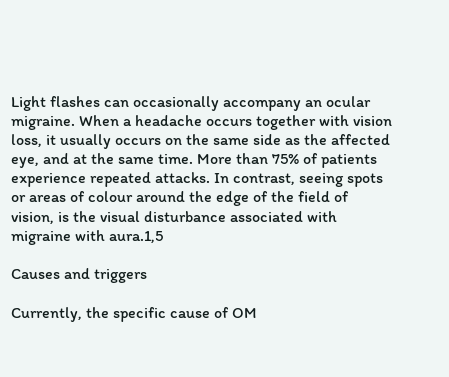Light flashes can occasionally accompany an ocular migraine. When a headache occurs together with vision loss, it usually occurs on the same side as the affected eye, and at the same time. More than 75% of patients experience repeated attacks. In contrast, seeing spots or areas of colour around the edge of the field of vision, is the visual disturbance associated with migraine with aura.1,5

Causes and triggers

Currently, the specific cause of OM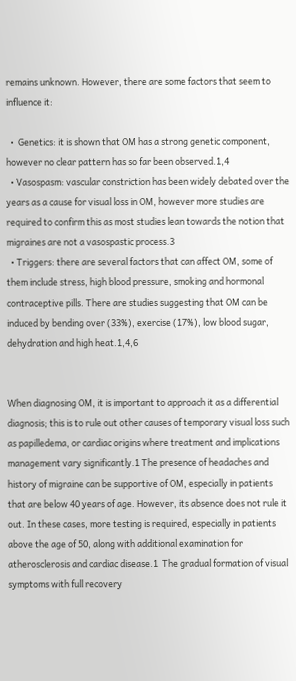remains unknown. However, there are some factors that seem to influence it:

  •  Genetics: it is shown that OM has a strong genetic component, however no clear pattern has so far been observed.1,4
  • Vasospasm: vascular constriction has been widely debated over the years as a cause for visual loss in OM, however more studies are required to confirm this as most studies lean towards the notion that migraines are not a vasospastic process.3
  • Triggers: there are several factors that can affect OM, some of them include stress, high blood pressure, smoking and hormonal contraceptive pills. There are studies suggesting that OM can be induced by bending over (33%), exercise (17%), low blood sugar, dehydration and high heat.1,4,6


When diagnosing OM, it is important to approach it as a differential diagnosis; this is to rule out other causes of temporary visual loss such as papilledema, or cardiac origins where treatment and implications management vary significantly.1 The presence of headaches and history of migraine can be supportive of OM, especially in patients that are below 40 years of age. However, its absence does not rule it out. In these cases, more testing is required, especially in patients above the age of 50, along with additional examination for atherosclerosis and cardiac disease.1  The gradual formation of visual symptoms with full recovery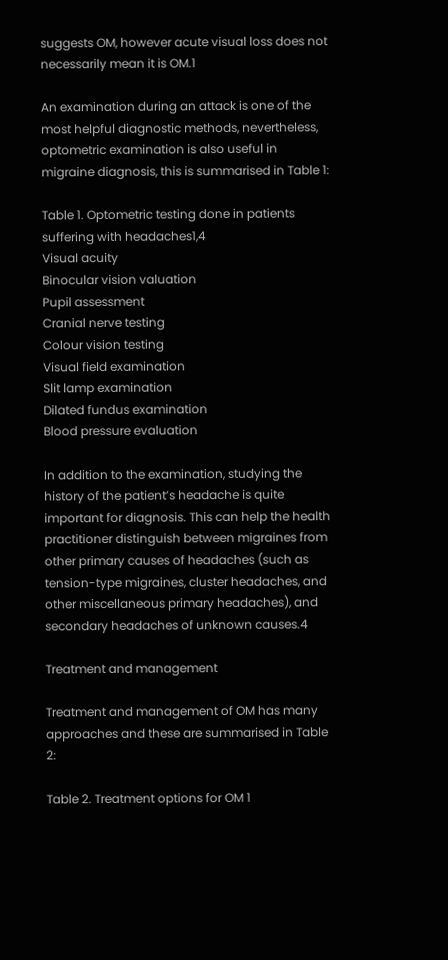suggests OM, however acute visual loss does not necessarily mean it is OM.1

An examination during an attack is one of the most helpful diagnostic methods, nevertheless, optometric examination is also useful in migraine diagnosis, this is summarised in Table 1:

Table 1. Optometric testing done in patients suffering with headaches1,4
Visual acuity
Binocular vision valuation
Pupil assessment
Cranial nerve testing
Colour vision testing
Visual field examination
Slit lamp examination
Dilated fundus examination
Blood pressure evaluation

In addition to the examination, studying the history of the patient’s headache is quite important for diagnosis. This can help the health practitioner distinguish between migraines from other primary causes of headaches (such as tension-type migraines, cluster headaches, and other miscellaneous primary headaches), and secondary headaches of unknown causes.4

Treatment and management

Treatment and management of OM has many approaches and these are summarised in Table 2:

Table 2. Treatment options for OM 1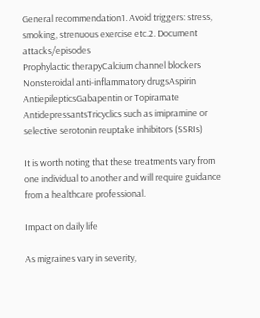General recommendation1. Avoid triggers: stress, smoking, strenuous exercise etc.2. Document attacks/episodes
Prophylactic therapyCalcium channel blockers
Nonsteroidal anti-inflammatory drugsAspirin
AntiepilepticsGabapentin or Topiramate
AntidepressantsTricyclics such as imipramine or selective serotonin reuptake inhibitors (SSRIs)

It is worth noting that these treatments vary from one individual to another and will require guidance from a healthcare professional.

Impact on daily life

As migraines vary in severity,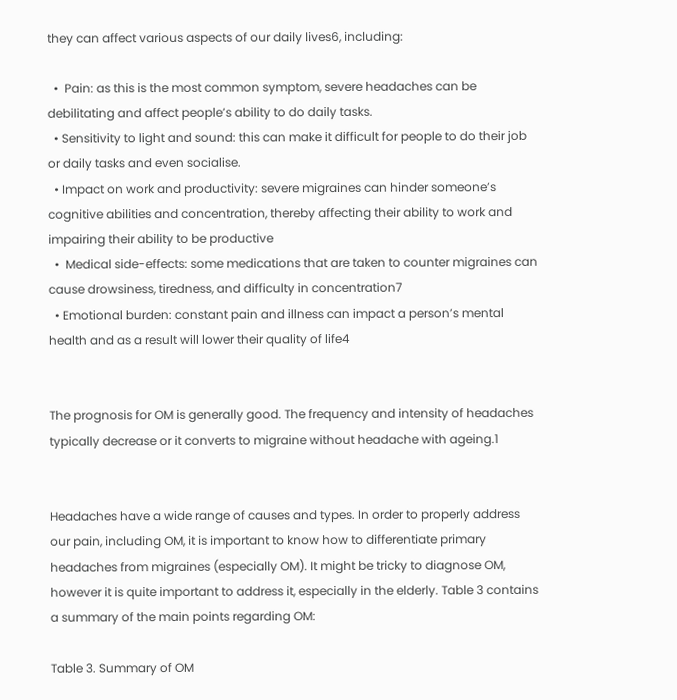they can affect various aspects of our daily lives6, including:

  •  Pain: as this is the most common symptom, severe headaches can be debilitating and affect people’s ability to do daily tasks.
  • Sensitivity to light and sound: this can make it difficult for people to do their job or daily tasks and even socialise.
  • Impact on work and productivity: severe migraines can hinder someone’s cognitive abilities and concentration, thereby affecting their ability to work and impairing their ability to be productive
  •  Medical side-effects: some medications that are taken to counter migraines can cause drowsiness, tiredness, and difficulty in concentration7
  • Emotional burden: constant pain and illness can impact a person’s mental health and as a result will lower their quality of life4


The prognosis for OM is generally good. The frequency and intensity of headaches typically decrease or it converts to migraine without headache with ageing.1


Headaches have a wide range of causes and types. In order to properly address our pain, including OM, it is important to know how to differentiate primary headaches from migraines (especially OM). It might be tricky to diagnose OM, however it is quite important to address it, especially in the elderly. Table 3 contains a summary of the main points regarding OM:

Table 3. Summary of OM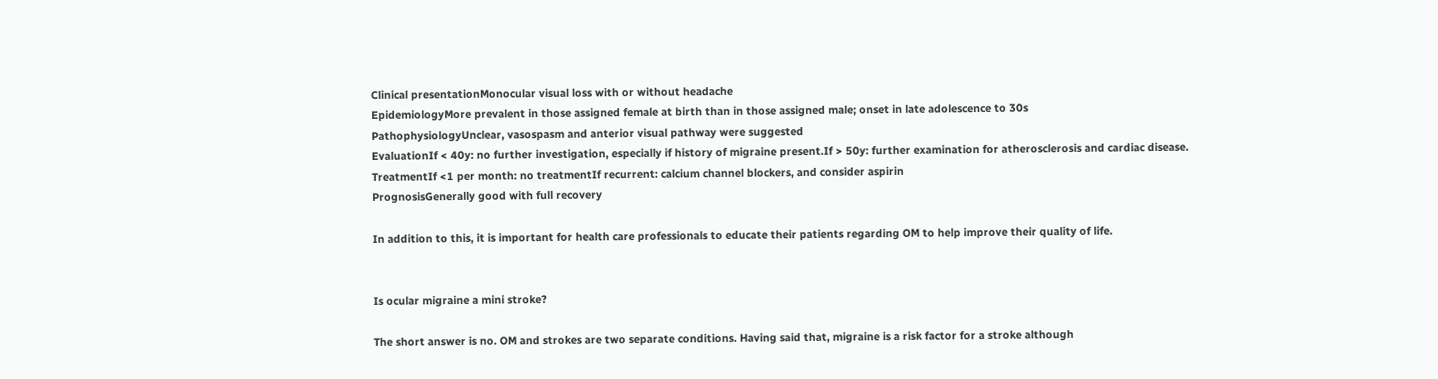Clinical presentationMonocular visual loss with or without headache
EpidemiologyMore prevalent in those assigned female at birth than in those assigned male; onset in late adolescence to 30s
PathophysiologyUnclear, vasospasm and anterior visual pathway were suggested
EvaluationIf < 40y: no further investigation, especially if history of migraine present.If > 50y: further examination for atherosclerosis and cardiac disease.
TreatmentIf <1 per month: no treatmentIf recurrent: calcium channel blockers, and consider aspirin
PrognosisGenerally good with full recovery

In addition to this, it is important for health care professionals to educate their patients regarding OM to help improve their quality of life.


Is ocular migraine a mini stroke?

The short answer is no. OM and strokes are two separate conditions. Having said that, migraine is a risk factor for a stroke although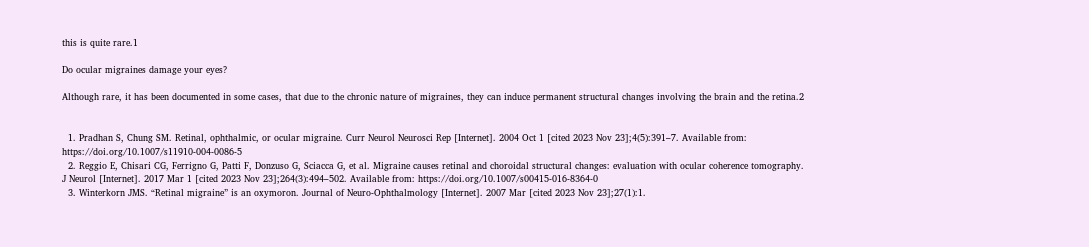this is quite rare.1

Do ocular migraines damage your eyes?

Although rare, it has been documented in some cases, that due to the chronic nature of migraines, they can induce permanent structural changes involving the brain and the retina.2


  1. Pradhan S, Chung SM. Retinal, ophthalmic, or ocular migraine. Curr Neurol Neurosci Rep [Internet]. 2004 Oct 1 [cited 2023 Nov 23];4(5):391–7. Available from: https://doi.org/10.1007/s11910-004-0086-5
  2. Reggio E, Chisari CG, Ferrigno G, Patti F, Donzuso G, Sciacca G, et al. Migraine causes retinal and choroidal structural changes: evaluation with ocular coherence tomography. J Neurol [Internet]. 2017 Mar 1 [cited 2023 Nov 23];264(3):494–502. Available from: https://doi.org/10.1007/s00415-016-8364-0
  3. Winterkorn JMS. “Retinal migraine” is an oxymoron. Journal of Neuro-Ophthalmology [Internet]. 2007 Mar [cited 2023 Nov 23];27(1):1.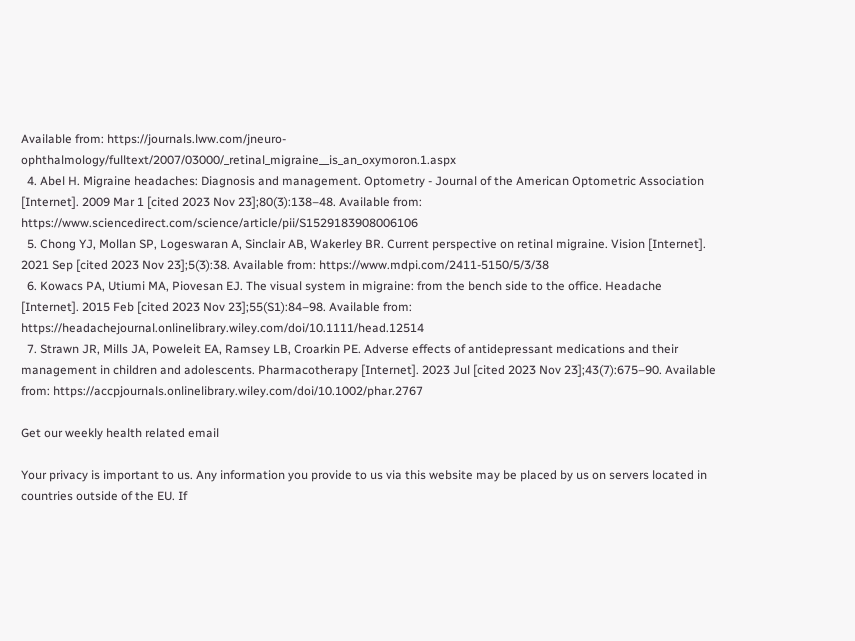Available from: https://journals.lww.com/jneuro-ophthalmology/fulltext/2007/03000/_retinal_migraine__is_an_oxymoron.1.aspx
  4. Abel H. Migraine headaches: Diagnosis and management. Optometry - Journal of the American Optometric Association [Internet]. 2009 Mar 1 [cited 2023 Nov 23];80(3):138–48. Available from: https://www.sciencedirect.com/science/article/pii/S1529183908006106
  5. Chong YJ, Mollan SP, Logeswaran A, Sinclair AB, Wakerley BR. Current perspective on retinal migraine. Vision [Internet]. 2021 Sep [cited 2023 Nov 23];5(3):38. Available from: https://www.mdpi.com/2411-5150/5/3/38
  6. Kowacs PA, Utiumi MA, Piovesan EJ. The visual system in migraine: from the bench side to the office. Headache [Internet]. 2015 Feb [cited 2023 Nov 23];55(S1):84–98. Available from: https://headachejournal.onlinelibrary.wiley.com/doi/10.1111/head.12514
  7. Strawn JR, Mills JA, Poweleit EA, Ramsey LB, Croarkin PE. Adverse effects of antidepressant medications and their management in children and adolescents. Pharmacotherapy [Internet]. 2023 Jul [cited 2023 Nov 23];43(7):675–90. Available from: https://accpjournals.onlinelibrary.wiley.com/doi/10.1002/phar.2767

Get our weekly health related email

Your privacy is important to us. Any information you provide to us via this website may be placed by us on servers located in countries outside of the EU. If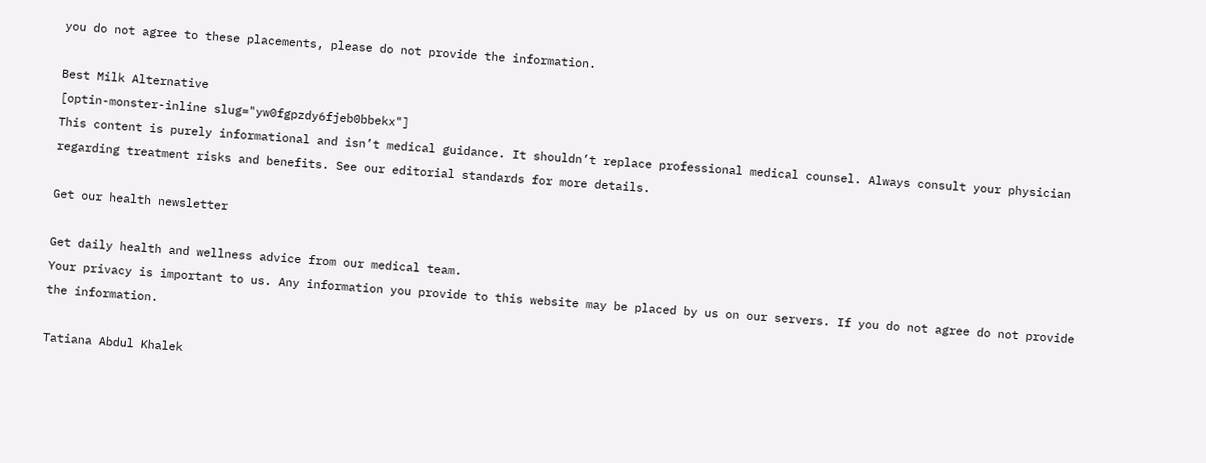you do not agree to these placements, please do not provide the information.

Best Milk Alternative
[optin-monster-inline slug="yw0fgpzdy6fjeb0bbekx"]
This content is purely informational and isn’t medical guidance. It shouldn’t replace professional medical counsel. Always consult your physician regarding treatment risks and benefits. See our editorial standards for more details.

Get our health newsletter

Get daily health and wellness advice from our medical team.
Your privacy is important to us. Any information you provide to this website may be placed by us on our servers. If you do not agree do not provide the information.

Tatiana Abdul Khalek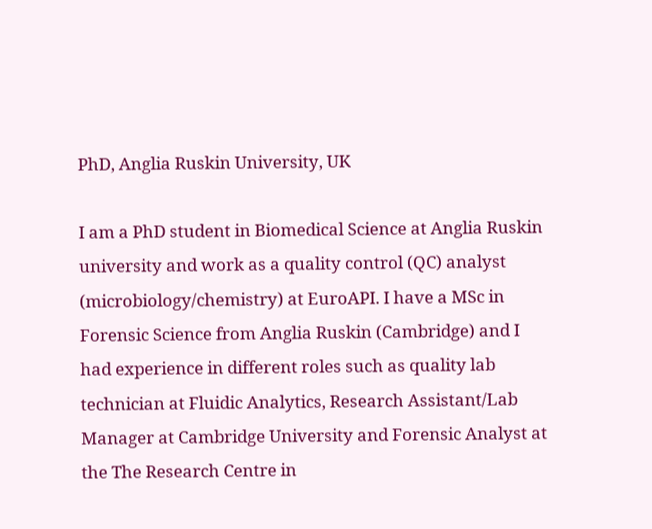PhD, Anglia Ruskin University, UK

I am a PhD student in Biomedical Science at Anglia Ruskin university and work as a quality control (QC) analyst (microbiology/chemistry) at EuroAPI. I have a MSc in Forensic Science from Anglia Ruskin (Cambridge) and I had experience in different roles such as quality lab technician at Fluidic Analytics, Research Assistant/Lab Manager at Cambridge University and Forensic Analyst at the The Research Centre in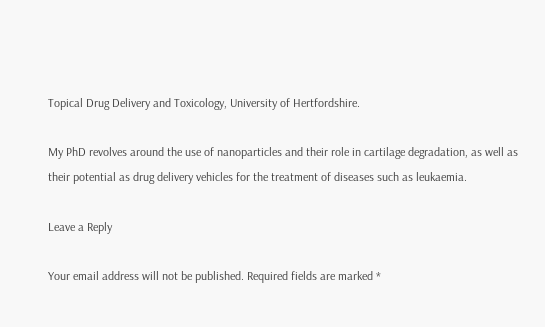Topical Drug Delivery and Toxicology, University of Hertfordshire.

My PhD revolves around the use of nanoparticles and their role in cartilage degradation, as well as their potential as drug delivery vehicles for the treatment of diseases such as leukaemia.

Leave a Reply

Your email address will not be published. Required fields are marked *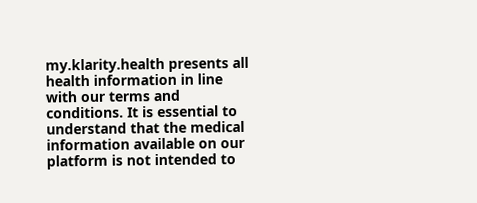my.klarity.health presents all health information in line with our terms and conditions. It is essential to understand that the medical information available on our platform is not intended to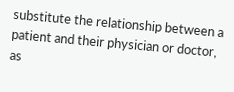substitute the relationship between a patient and their physician or doctor, as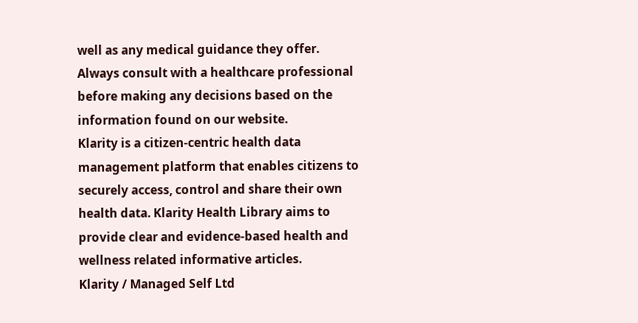well as any medical guidance they offer. Always consult with a healthcare professional before making any decisions based on the information found on our website.
Klarity is a citizen-centric health data management platform that enables citizens to securely access, control and share their own health data. Klarity Health Library aims to provide clear and evidence-based health and wellness related informative articles.
Klarity / Managed Self Ltd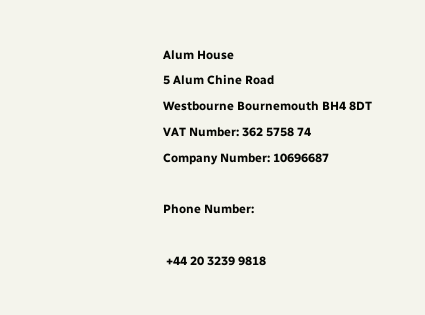Alum House
5 Alum Chine Road
Westbourne Bournemouth BH4 8DT
VAT Number: 362 5758 74
Company Number: 10696687

Phone Number:

 +44 20 3239 9818